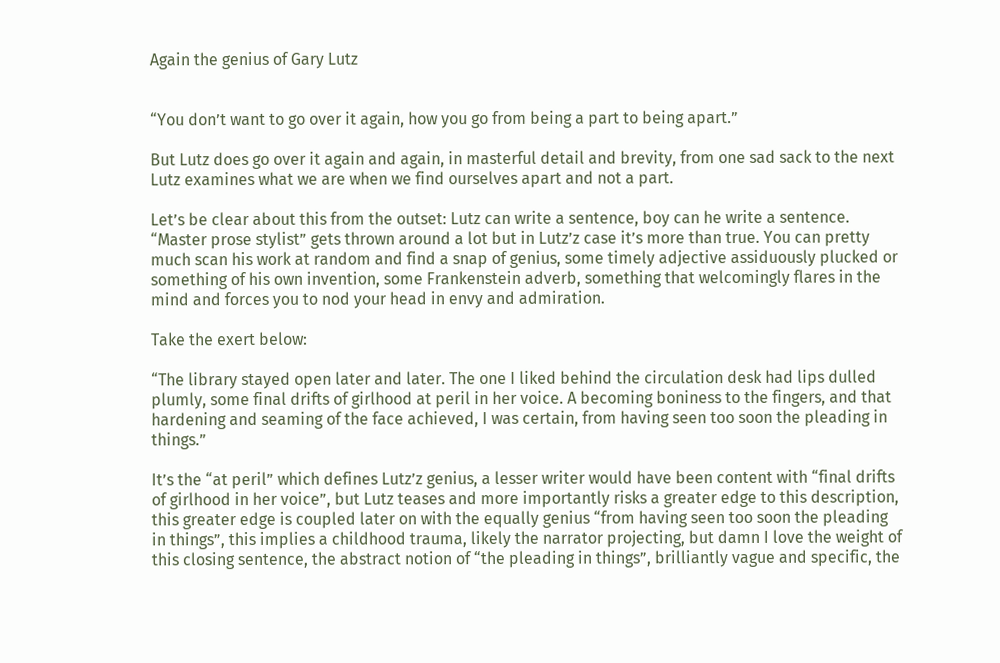Again the genius of Gary Lutz


“You don’t want to go over it again, how you go from being a part to being apart.”

But Lutz does go over it again and again, in masterful detail and brevity, from one sad sack to the next Lutz examines what we are when we find ourselves apart and not a part.

Let’s be clear about this from the outset: Lutz can write a sentence, boy can he write a sentence. “Master prose stylist” gets thrown around a lot but in Lutz’z case it’s more than true. You can pretty much scan his work at random and find a snap of genius, some timely adjective assiduously plucked or something of his own invention, some Frankenstein adverb, something that welcomingly flares in the mind and forces you to nod your head in envy and admiration.

Take the exert below:

“The library stayed open later and later. The one I liked behind the circulation desk had lips dulled plumly, some final drifts of girlhood at peril in her voice. A becoming boniness to the fingers, and that hardening and seaming of the face achieved, I was certain, from having seen too soon the pleading in things.”

It’s the “at peril” which defines Lutz’z genius, a lesser writer would have been content with “final drifts of girlhood in her voice”, but Lutz teases and more importantly risks a greater edge to this description, this greater edge is coupled later on with the equally genius “from having seen too soon the pleading in things”, this implies a childhood trauma, likely the narrator projecting, but damn I love the weight of this closing sentence, the abstract notion of “the pleading in things”, brilliantly vague and specific, the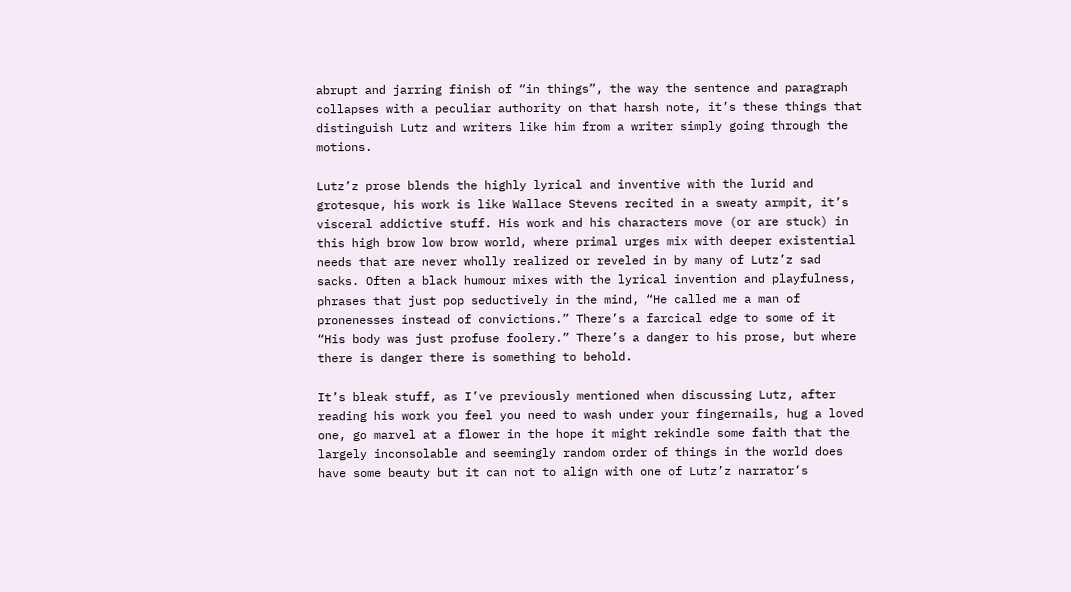abrupt and jarring finish of “in things”, the way the sentence and paragraph collapses with a peculiar authority on that harsh note, it’s these things that distinguish Lutz and writers like him from a writer simply going through the motions.

Lutz’z prose blends the highly lyrical and inventive with the lurid and grotesque, his work is like Wallace Stevens recited in a sweaty armpit, it’s visceral addictive stuff. His work and his characters move (or are stuck) in this high brow low brow world, where primal urges mix with deeper existential needs that are never wholly realized or reveled in by many of Lutz’z sad sacks. Often a black humour mixes with the lyrical invention and playfulness, phrases that just pop seductively in the mind, “He called me a man of pronenesses instead of convictions.” There’s a farcical edge to some of it “His body was just profuse foolery.” There’s a danger to his prose, but where there is danger there is something to behold.

It’s bleak stuff, as I’ve previously mentioned when discussing Lutz, after reading his work you feel you need to wash under your fingernails, hug a loved one, go marvel at a flower in the hope it might rekindle some faith that the largely inconsolable and seemingly random order of things in the world does have some beauty but it can not to align with one of Lutz’z narrator’s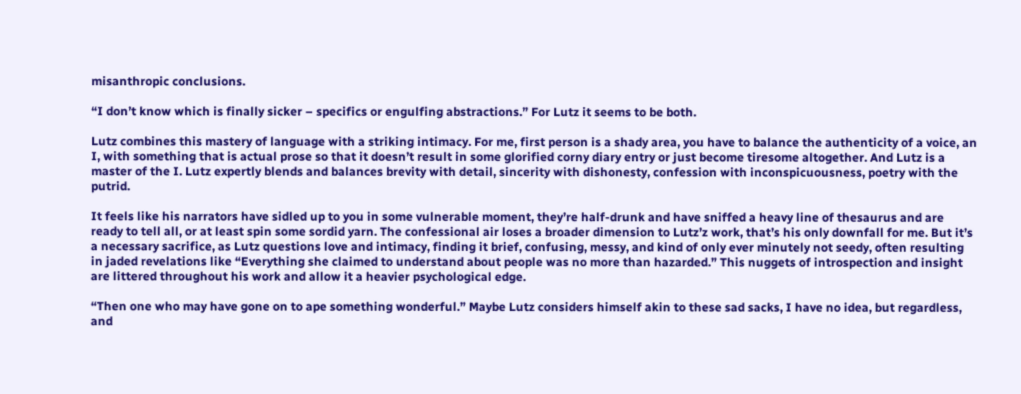misanthropic conclusions.

“I don’t know which is finally sicker – specifics or engulfing abstractions.” For Lutz it seems to be both.

Lutz combines this mastery of language with a striking intimacy. For me, first person is a shady area, you have to balance the authenticity of a voice, an I, with something that is actual prose so that it doesn’t result in some glorified corny diary entry or just become tiresome altogether. And Lutz is a master of the I. Lutz expertly blends and balances brevity with detail, sincerity with dishonesty, confession with inconspicuousness, poetry with the putrid.

It feels like his narrators have sidled up to you in some vulnerable moment, they’re half-drunk and have sniffed a heavy line of thesaurus and are ready to tell all, or at least spin some sordid yarn. The confessional air loses a broader dimension to Lutz’z work, that’s his only downfall for me. But it’s a necessary sacrifice, as Lutz questions love and intimacy, finding it brief, confusing, messy, and kind of only ever minutely not seedy, often resulting in jaded revelations like “Everything she claimed to understand about people was no more than hazarded.” This nuggets of introspection and insight are littered throughout his work and allow it a heavier psychological edge.

“Then one who may have gone on to ape something wonderful.” Maybe Lutz considers himself akin to these sad sacks, I have no idea, but regardless, and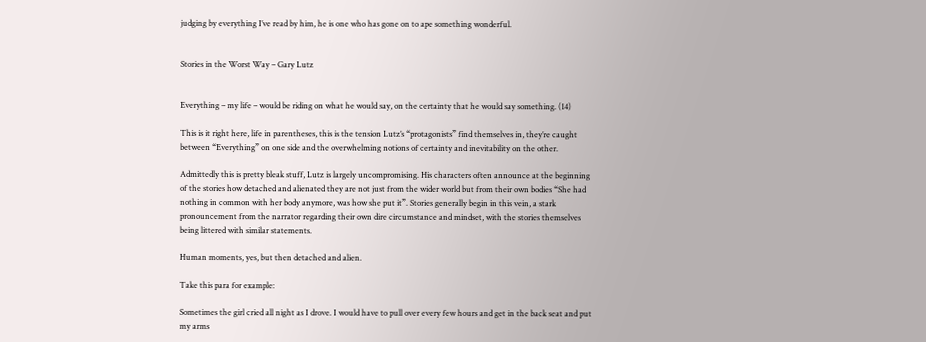judging by everything I’ve read by him, he is one who has gone on to ape something wonderful.


Stories in the Worst Way – Gary Lutz


Everything – my life – would be riding on what he would say, on the certainty that he would say something. (14)

This is it right here, life in parentheses, this is the tension Lutz’s “protagonists” find themselves in, they’re caught between “Everything” on one side and the overwhelming notions of certainty and inevitability on the other.

Admittedly this is pretty bleak stuff, Lutz is largely uncompromising. His characters often announce at the beginning of the stories how detached and alienated they are not just from the wider world but from their own bodies “She had nothing in common with her body anymore, was how she put it”. Stories generally begin in this vein, a stark pronouncement from the narrator regarding their own dire circumstance and mindset, with the stories themselves being littered with similar statements.

Human moments, yes, but then detached and alien.

Take this para for example:

Sometimes the girl cried all night as I drove. I would have to pull over every few hours and get in the back seat and put my arms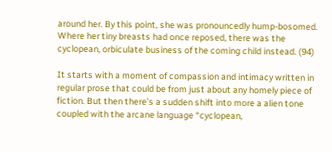around her. By this point, she was pronouncedly hump-bosomed. Where her tiny breasts had once reposed, there was the cyclopean, orbiculate business of the coming child instead. (94)

It starts with a moment of compassion and intimacy written in regular prose that could be from just about any homely piece of fiction. But then there’s a sudden shift into more a alien tone coupled with the arcane language “cyclopean,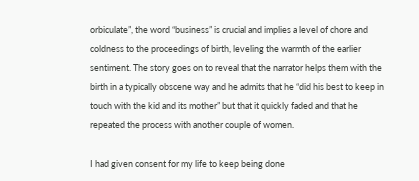orbiculate”, the word “business” is crucial and implies a level of chore and coldness to the proceedings of birth, leveling the warmth of the earlier  sentiment. The story goes on to reveal that the narrator helps them with the birth in a typically obscene way and he admits that he “did his best to keep in touch with the kid and its mother” but that it quickly faded and that he repeated the process with another couple of women.

I had given consent for my life to keep being done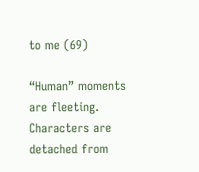to me (69)

“Human” moments are fleeting. Characters are detached from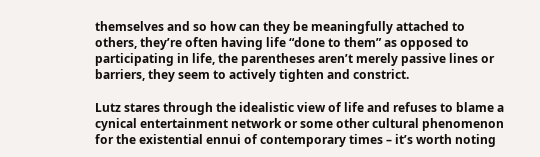themselves and so how can they be meaningfully attached to others, they’re often having life “done to them” as opposed to participating in life, the parentheses aren’t merely passive lines or barriers, they seem to actively tighten and constrict.

Lutz stares through the idealistic view of life and refuses to blame a cynical entertainment network or some other cultural phenomenon for the existential ennui of contemporary times – it’s worth noting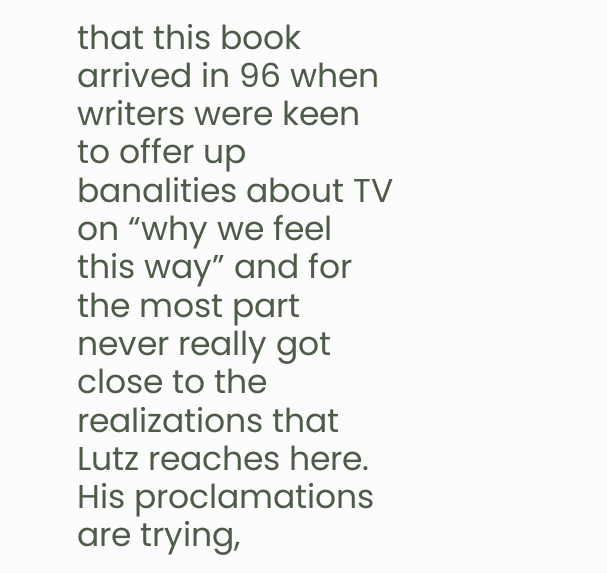that this book arrived in 96 when writers were keen to offer up banalities about TV on “why we feel this way” and for the most part never really got close to the realizations that Lutz reaches here. His proclamations are trying,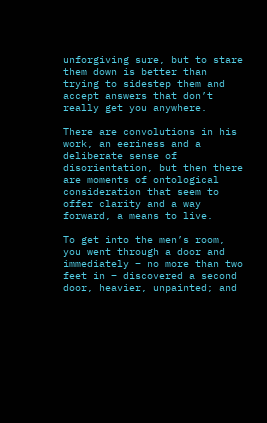unforgiving sure, but to stare them down is better than trying to sidestep them and accept answers that don’t really get you anywhere.

There are convolutions in his work, an eeriness and a deliberate sense of disorientation, but then there are moments of ontological consideration that seem to offer clarity and a way forward, a means to live.

To get into the men’s room, you went through a door and immediately – no more than two feet in – discovered a second door, heavier, unpainted; and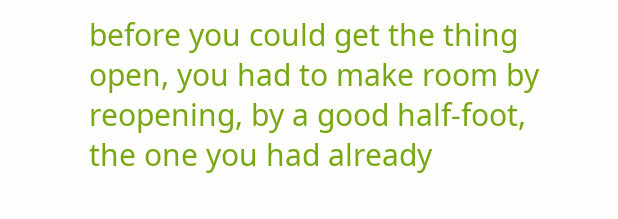before you could get the thing open, you had to make room by reopening, by a good half-foot, the one you had already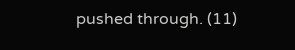pushed through. (11)